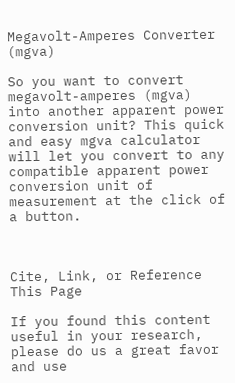Megavolt-Amperes Converter (mgva)

So you want to convert megavolt-amperes (mgva) into another apparent power conversion unit? This quick and easy mgva calculator will let you convert to any compatible apparent power conversion unit of measurement at the click of a button.



Cite, Link, or Reference This Page

If you found this content useful in your research, please do us a great favor and use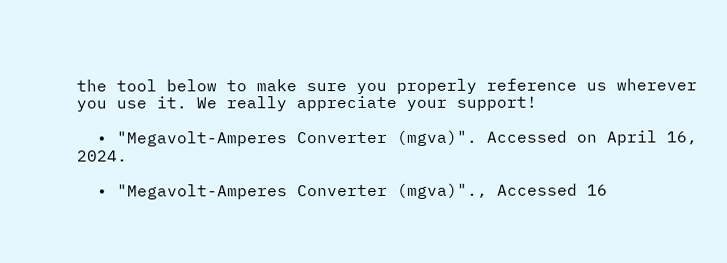the tool below to make sure you properly reference us wherever you use it. We really appreciate your support!

  • "Megavolt-Amperes Converter (mgva)". Accessed on April 16, 2024.

  • "Megavolt-Amperes Converter (mgva)"., Accessed 16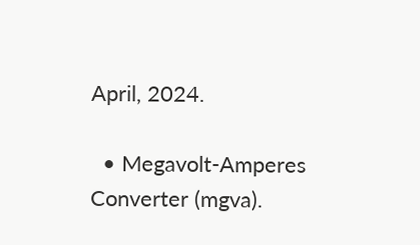April, 2024.

  • Megavolt-Amperes Converter (mgva).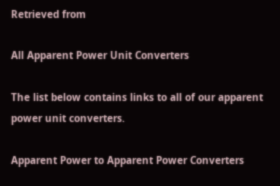Retrieved from

All Apparent Power Unit Converters

The list below contains links to all of our apparent power unit converters.

Apparent Power to Apparent Power Converters